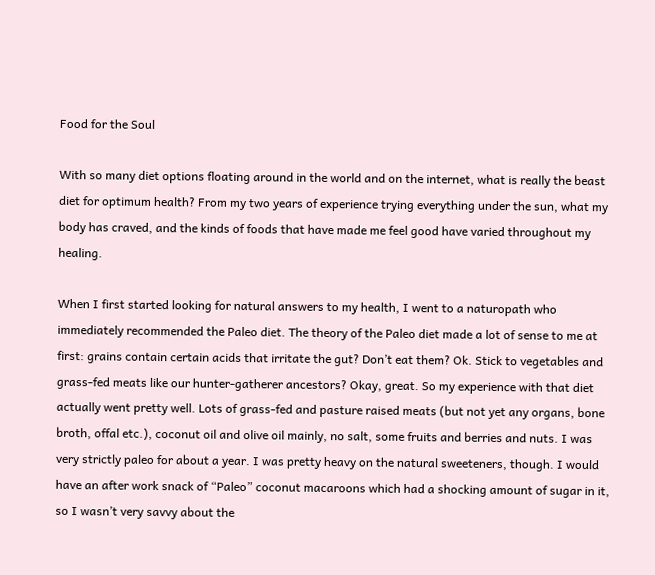Food for the Soul

With so many diet options floating around in the world and on the internet, what is really the beast diet for optimum health? From my two years of experience trying everything under the sun, what my body has craved, and the kinds of foods that have made me feel good have varied throughout my healing.

When I first started looking for natural answers to my health, I went to a naturopath who immediately recommended the Paleo diet. The theory of the Paleo diet made a lot of sense to me at first: grains contain certain acids that irritate the gut? Don’t eat them? Ok. Stick to vegetables and grass-fed meats like our hunter-gatherer ancestors? Okay, great. So my experience with that diet actually went pretty well. Lots of grass-fed and pasture raised meats (but not yet any organs, bone broth, offal etc.), coconut oil and olive oil mainly, no salt, some fruits and berries and nuts. I was very strictly paleo for about a year. I was pretty heavy on the natural sweeteners, though. I would have an after work snack of “Paleo” coconut macaroons which had a shocking amount of sugar in it, so I wasn’t very savvy about the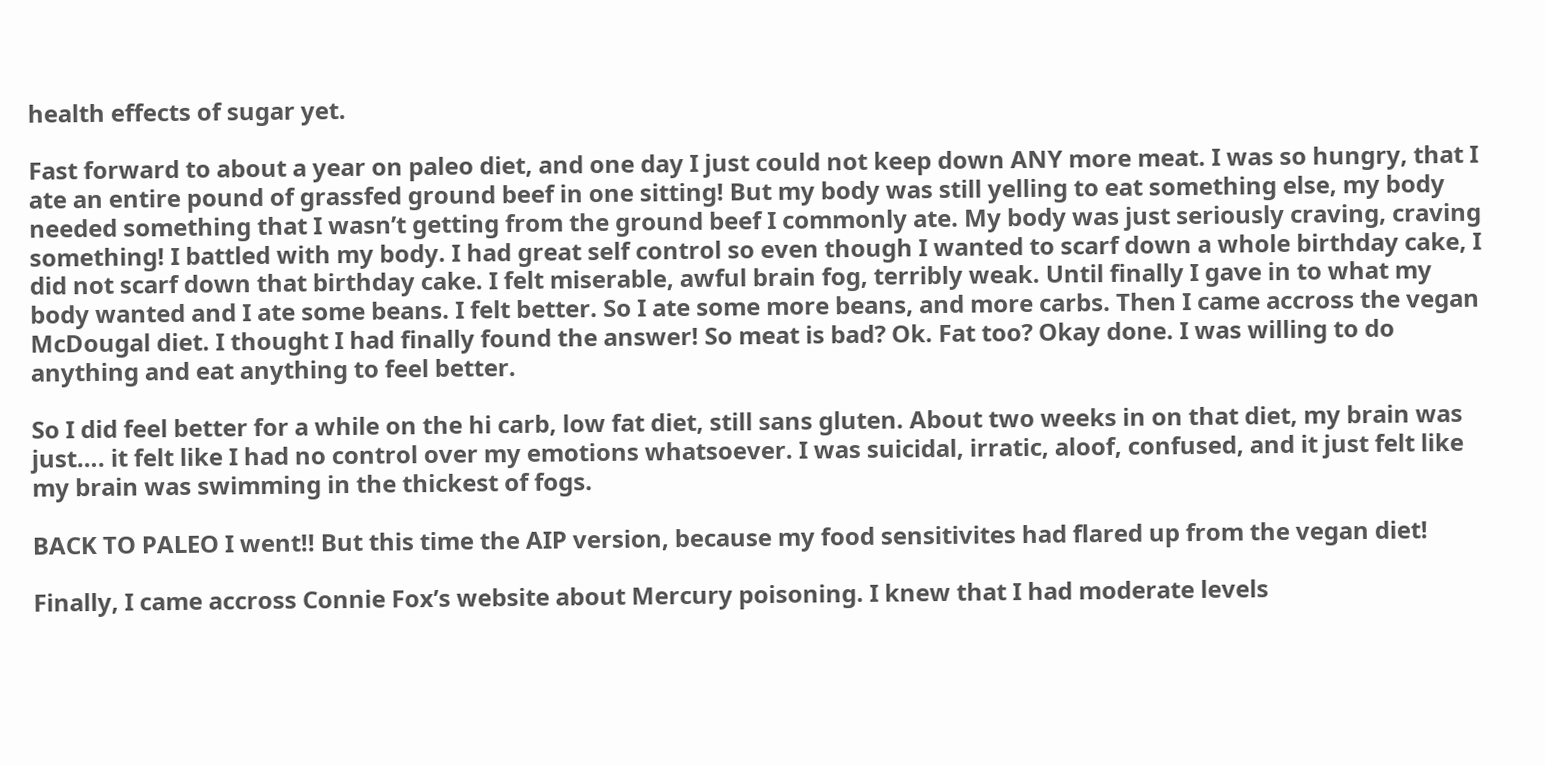health effects of sugar yet.

Fast forward to about a year on paleo diet, and one day I just could not keep down ANY more meat. I was so hungry, that I ate an entire pound of grassfed ground beef in one sitting! But my body was still yelling to eat something else, my body needed something that I wasn’t getting from the ground beef I commonly ate. My body was just seriously craving, craving something! I battled with my body. I had great self control so even though I wanted to scarf down a whole birthday cake, I did not scarf down that birthday cake. I felt miserable, awful brain fog, terribly weak. Until finally I gave in to what my body wanted and I ate some beans. I felt better. So I ate some more beans, and more carbs. Then I came accross the vegan McDougal diet. I thought I had finally found the answer! So meat is bad? Ok. Fat too? Okay done. I was willing to do anything and eat anything to feel better.

So I did feel better for a while on the hi carb, low fat diet, still sans gluten. About two weeks in on that diet, my brain was just…. it felt like I had no control over my emotions whatsoever. I was suicidal, irratic, aloof, confused, and it just felt like my brain was swimming in the thickest of fogs.

BACK TO PALEO I went!! But this time the AIP version, because my food sensitivites had flared up from the vegan diet!

Finally, I came accross Connie Fox’s website about Mercury poisoning. I knew that I had moderate levels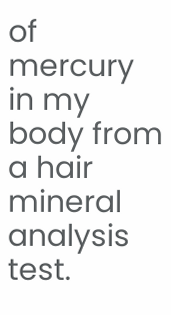of mercury in my body from a hair mineral analysis test.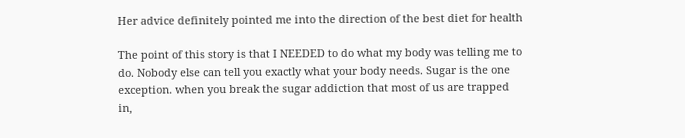Her advice definitely pointed me into the direction of the best diet for health

The point of this story is that I NEEDED to do what my body was telling me to do. Nobody else can tell you exactly what your body needs. Sugar is the one exception. when you break the sugar addiction that most of us are trapped in,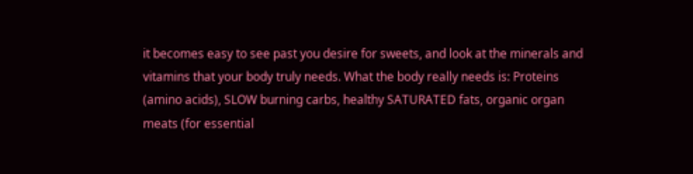it becomes easy to see past you desire for sweets, and look at the minerals and vitamins that your body truly needs. What the body really needs is: Proteins (amino acids), SLOW burning carbs, healthy SATURATED fats, organic organ meats (for essential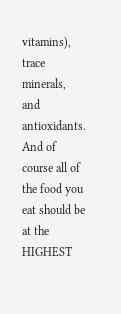vitamins), trace minerals, and antioxidants. And of course all of the food you eat should be at the HIGHEST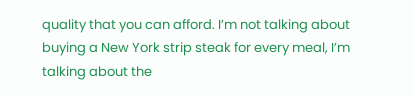quality that you can afford. I’m not talking about buying a New York strip steak for every meal, I’m talking about the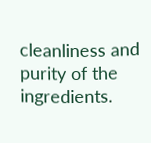cleanliness and purity of the ingredients.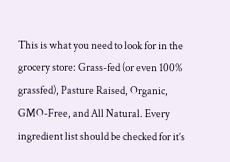This is what you need to look for in the grocery store: Grass-fed (or even 100% grassfed), Pasture Raised, Organic, GMO-Free, and All Natural. Every ingredient list should be checked for it’s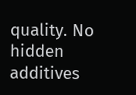quality. No hidden additives